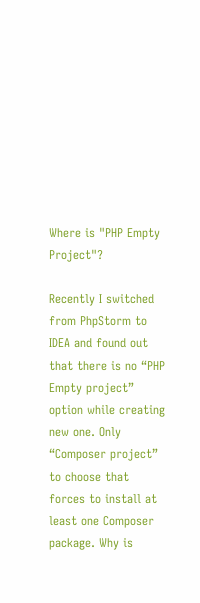Where is "PHP Empty Project"?

Recently I switched from PhpStorm to IDEA and found out that there is no “PHP Empty project” option while creating new one. Only “Composer project” to choose that forces to install at least one Composer package. Why is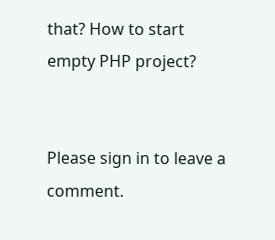that? How to start empty PHP project?


Please sign in to leave a comment.